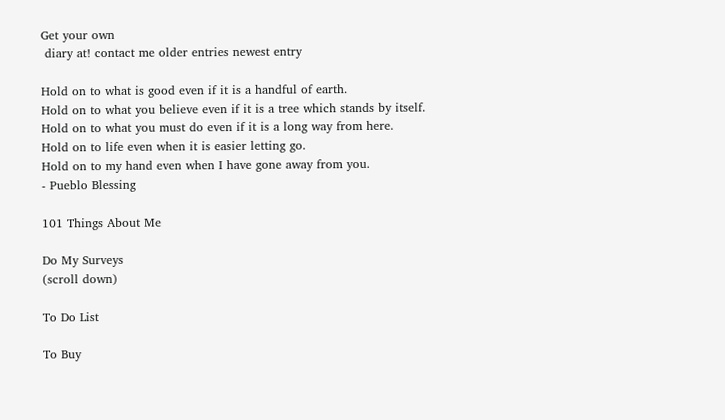Get your own
 diary at! contact me older entries newest entry

Hold on to what is good even if it is a handful of earth.
Hold on to what you believe even if it is a tree which stands by itself.
Hold on to what you must do even if it is a long way from here.
Hold on to life even when it is easier letting go.
Hold on to my hand even when I have gone away from you.
- Pueblo Blessing

101 Things About Me

Do My Surveys
(scroll down)

To Do List

To Buy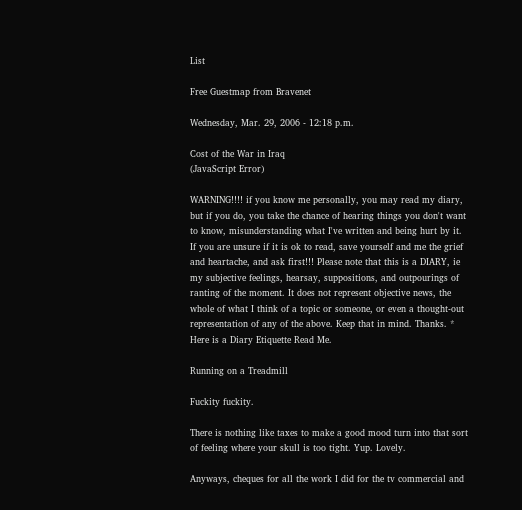List

Free Guestmap from Bravenet

Wednesday, Mar. 29, 2006 - 12:18 p.m.

Cost of the War in Iraq
(JavaScript Error)

WARNING!!!! if you know me personally, you may read my diary, but if you do, you take the chance of hearing things you don't want to know, misunderstanding what I've written and being hurt by it. If you are unsure if it is ok to read, save yourself and me the grief and heartache, and ask first!!! Please note that this is a DIARY, ie my subjective feelings, hearsay, suppositions, and outpourings of ranting of the moment. It does not represent objective news, the whole of what I think of a topic or someone, or even a thought-out representation of any of the above. Keep that in mind. Thanks. * Here is a Diary Etiquette Read Me.

Running on a Treadmill

Fuckity fuckity.

There is nothing like taxes to make a good mood turn into that sort of feeling where your skull is too tight. Yup. Lovely.

Anyways, cheques for all the work I did for the tv commercial and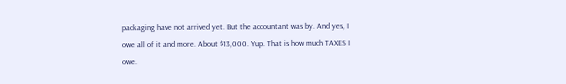packaging have not arrived yet. But the accountant was by. And yes, I owe all of it and more. About $13,000. Yup. That is how much TAXES I owe.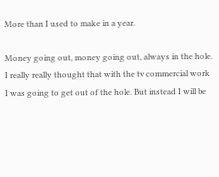More than I used to make in a year.

Money going out, money going out, always in the hole. I really really thought that with the tv commercial work I was going to get out of the hole. But instead I will be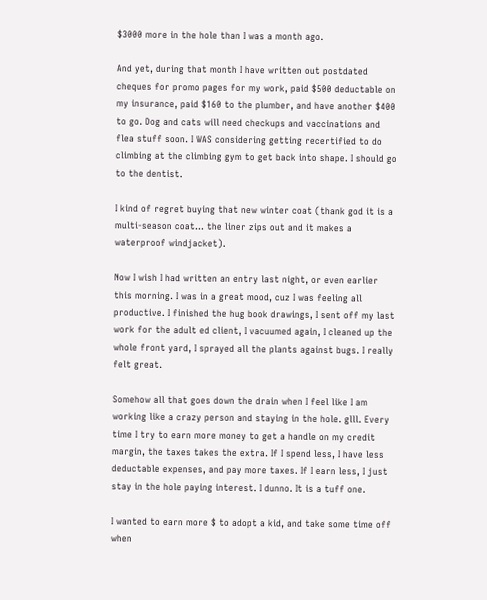$3000 more in the hole than I was a month ago.

And yet, during that month I have written out postdated cheques for promo pages for my work, paid $500 deductable on my insurance, paid $160 to the plumber, and have another $400 to go. Dog and cats will need checkups and vaccinations and flea stuff soon. I WAS considering getting recertified to do climbing at the climbing gym to get back into shape. I should go to the dentist.

I kind of regret buying that new winter coat (thank god it is a multi-season coat... the liner zips out and it makes a waterproof windjacket).

Now I wish I had written an entry last night, or even earlier this morning. I was in a great mood, cuz I was feeling all productive. I finished the hug book drawings, I sent off my last work for the adult ed client, I vacuumed again, I cleaned up the whole front yard, I sprayed all the plants against bugs. I really felt great.

Somehow all that goes down the drain when I feel like I am working like a crazy person and staying in the hole. glll. Every time I try to earn more money to get a handle on my credit margin, the taxes takes the extra. If I spend less, I have less deductable expenses, and pay more taxes. If I earn less, I just stay in the hole paying interest. I dunno. It is a tuff one.

I wanted to earn more $ to adopt a kid, and take some time off when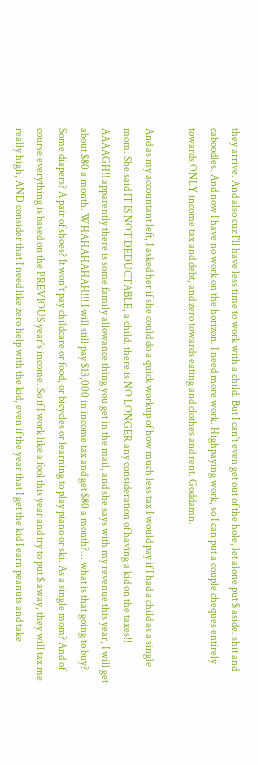they arrive. And also cuz I'll have less time to work with a child. But I can't even get out of the hole, let alone put $ aside. shit and caboodles. And now I have no work on the horizon. I need more work. Highpaying work, so I can put a couple cheques entirely towards ONLY income tax and debt, and zero towards eating and clothes and rent. Goddamn.

And as my accountant left, I asked her if she could do a quick workup of how much less tax I would pay if I had a child as a single mom. She said IT IS NOT DEDUCTABLE, a child. there is NO LONGER any consideration of having a kid on the taxes!! AAAAGH!! apparently there is some family allowance thing you get in the mail, and she says with my revenue this year, I will get about $80 a month. WHAHAHAHAH!!! I will still pay $13,000 in income tax and get $80 a month?... what is that going to buy? Some diapers? A pair of shoes? It won't pay childcare or food, or bicycles or learning to play piano or ski. As a single mom? And of course everything is based on the PREVIOUS year's income. So if I work like a fool this year and try to put $ away, they will tax me really high, AND consider that I need like zero help with the kid, even if the year that I get the kid I earn peanuts and take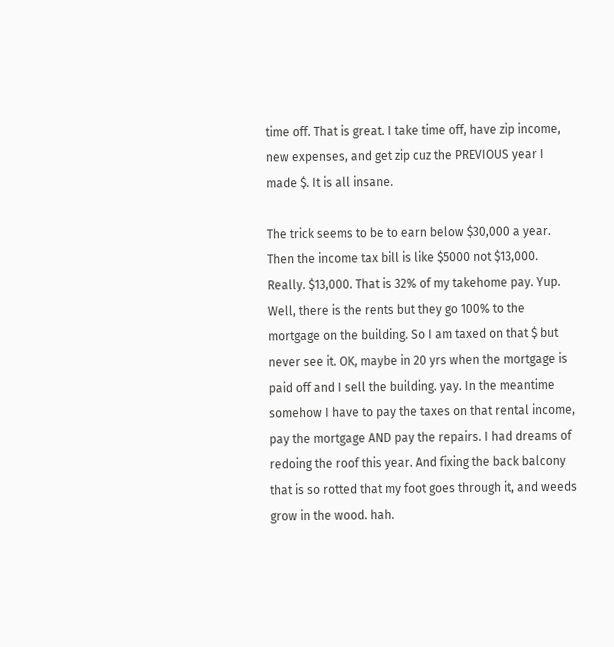time off. That is great. I take time off, have zip income, new expenses, and get zip cuz the PREVIOUS year I made $. It is all insane.

The trick seems to be to earn below $30,000 a year. Then the income tax bill is like $5000 not $13,000. Really. $13,000. That is 32% of my takehome pay. Yup. Well, there is the rents but they go 100% to the mortgage on the building. So I am taxed on that $ but never see it. OK, maybe in 20 yrs when the mortgage is paid off and I sell the building. yay. In the meantime somehow I have to pay the taxes on that rental income, pay the mortgage AND pay the repairs. I had dreams of redoing the roof this year. And fixing the back balcony that is so rotted that my foot goes through it, and weeds grow in the wood. hah.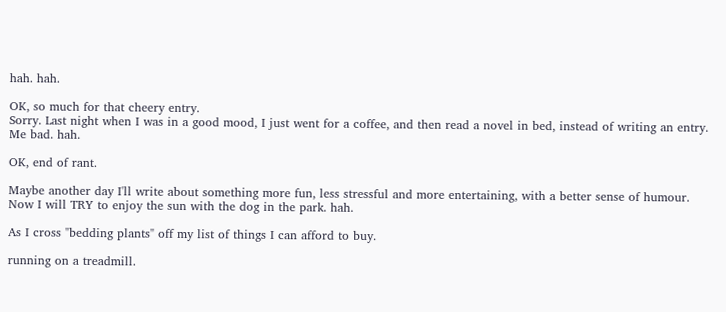hah. hah.

OK, so much for that cheery entry.
Sorry. Last night when I was in a good mood, I just went for a coffee, and then read a novel in bed, instead of writing an entry. Me bad. hah.

OK, end of rant.

Maybe another day I'll write about something more fun, less stressful and more entertaining, with a better sense of humour. Now I will TRY to enjoy the sun with the dog in the park. hah.

As I cross "bedding plants" off my list of things I can afford to buy.

running on a treadmill.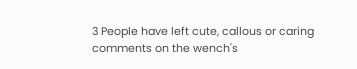3 People have left cute, callous or caring comments on the wench's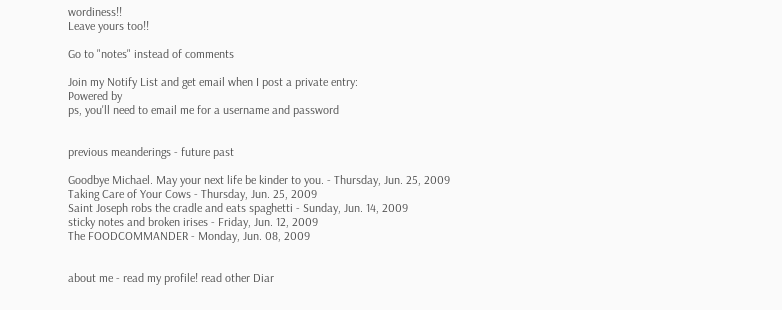wordiness!!
Leave yours too!!

Go to "notes" instead of comments

Join my Notify List and get email when I post a private entry:
Powered by
ps, you'll need to email me for a username and password


previous meanderings - future past

Goodbye Michael. May your next life be kinder to you. - Thursday, Jun. 25, 2009
Taking Care of Your Cows - Thursday, Jun. 25, 2009
Saint Joseph robs the cradle and eats spaghetti - Sunday, Jun. 14, 2009
sticky notes and broken irises - Friday, Jun. 12, 2009
The FOODCOMMANDER - Monday, Jun. 08, 2009


about me - read my profile! read other Diar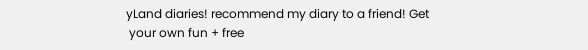yLand diaries! recommend my diary to a friend! Get
 your own fun + free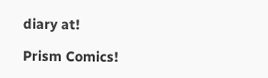diary at!

Prism Comics!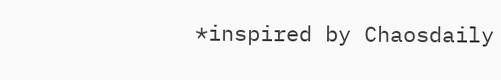*inspired by Chaosdaily